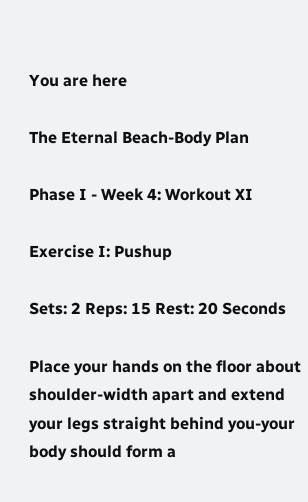You are here

The Eternal Beach-Body Plan

Phase I - Week 4: Workout XI

Exercise I: Pushup

Sets: 2 Reps: 15 Rest: 20 Seconds

Place your hands on the floor about shoulder-width apart and extend your legs straight behind you-your body should form a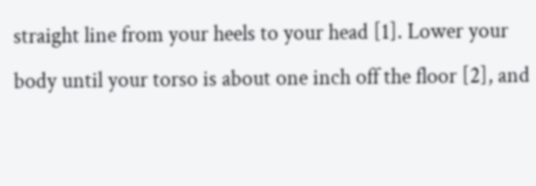straight line from your heels to your head [1]. Lower your body until your torso is about one inch off the floor [2], and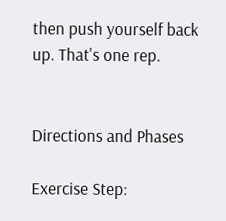then push yourself back up. That's one rep.


Directions and Phases

Exercise Step: